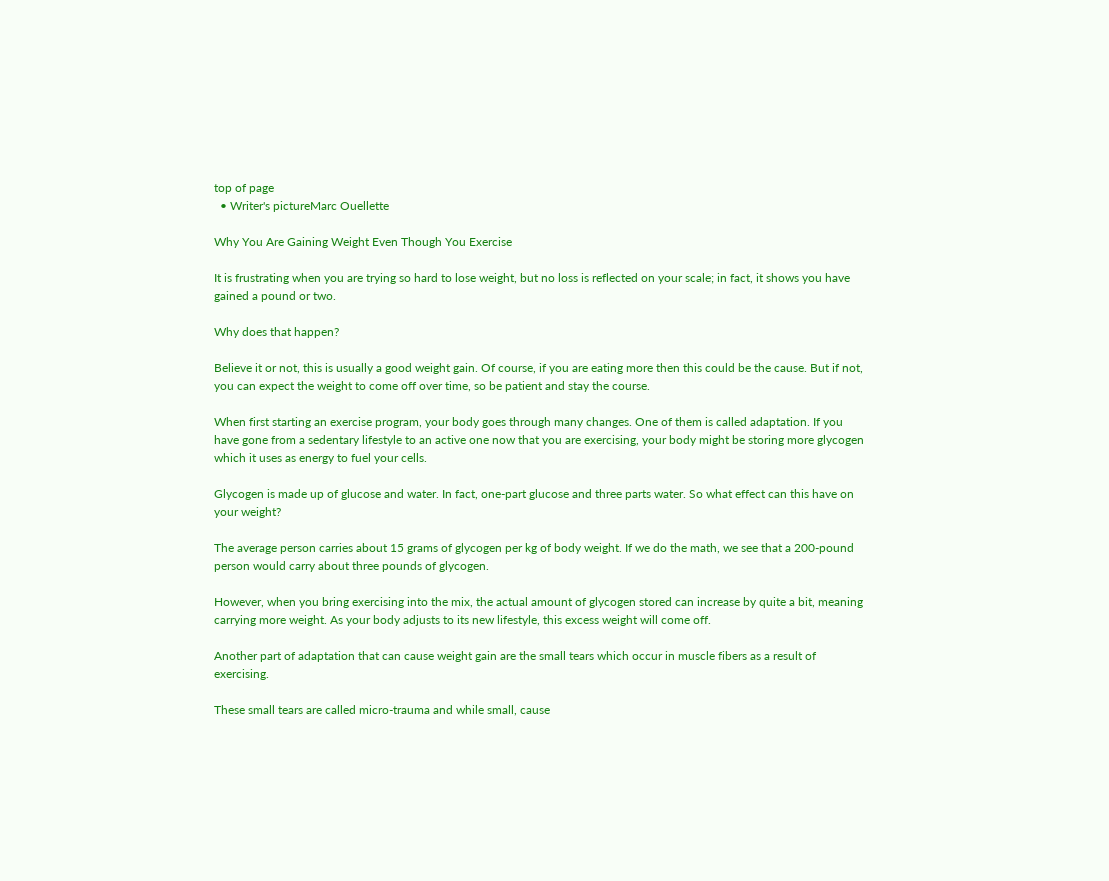top of page
  • Writer's pictureMarc Ouellette

Why You Are Gaining Weight Even Though You Exercise

It is frustrating when you are trying so hard to lose weight, but no loss is reflected on your scale; in fact, it shows you have gained a pound or two.

Why does that happen?

Believe it or not, this is usually a good weight gain. Of course, if you are eating more then this could be the cause. But if not, you can expect the weight to come off over time, so be patient and stay the course.

When first starting an exercise program, your body goes through many changes. One of them is called adaptation. If you have gone from a sedentary lifestyle to an active one now that you are exercising, your body might be storing more glycogen which it uses as energy to fuel your cells.

Glycogen is made up of glucose and water. In fact, one-part glucose and three parts water. So what effect can this have on your weight?

The average person carries about 15 grams of glycogen per kg of body weight. If we do the math, we see that a 200-pound person would carry about three pounds of glycogen.

However, when you bring exercising into the mix, the actual amount of glycogen stored can increase by quite a bit, meaning carrying more weight. As your body adjusts to its new lifestyle, this excess weight will come off.

Another part of adaptation that can cause weight gain are the small tears which occur in muscle fibers as a result of exercising.

These small tears are called micro-trauma and while small, cause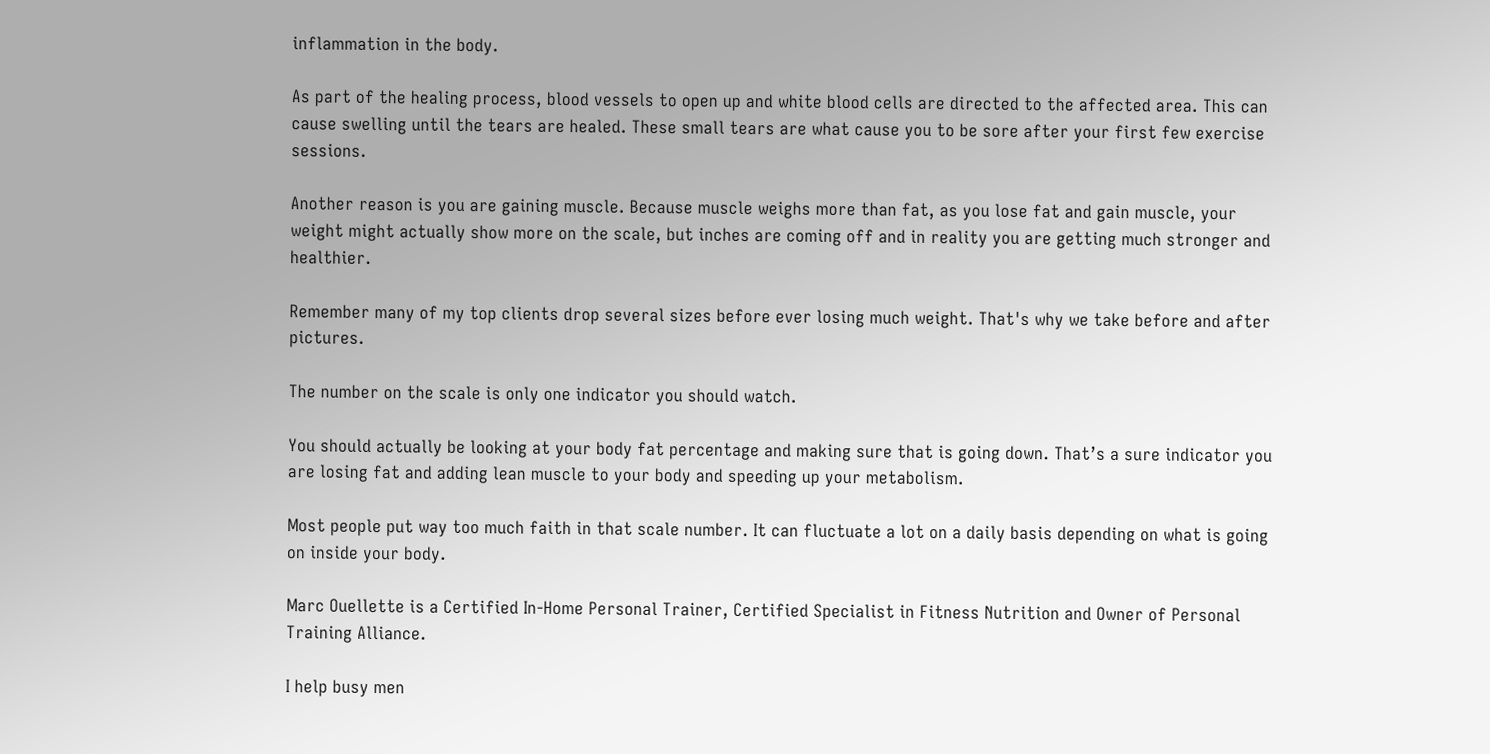inflammation in the body.

As part of the healing process, blood vessels to open up and white blood cells are directed to the affected area. This can cause swelling until the tears are healed. These small tears are what cause you to be sore after your first few exercise sessions.

Another reason is you are gaining muscle. Because muscle weighs more than fat, as you lose fat and gain muscle, your weight might actually show more on the scale, but inches are coming off and in reality you are getting much stronger and healthier.

Remember many of my top clients drop several sizes before ever losing much weight. That's why we take before and after pictures.

The number on the scale is only one indicator you should watch.

You should actually be looking at your body fat percentage and making sure that is going down. That’s a sure indicator you are losing fat and adding lean muscle to your body and speeding up your metabolism.

Most people put way too much faith in that scale number. It can fluctuate a lot on a daily basis depending on what is going on inside your body.

Marc Ouellette is a Certified In-Home Personal Trainer, Certified Specialist in Fitness Nutrition and Owner of Personal Training Alliance.

I help busy men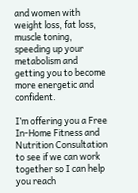and women with weight loss, fat loss, muscle toning, speeding up your metabolism and getting you to become more energetic and confident.

I’m offering you a Free In-Home Fitness and Nutrition Consultation to see if we can work together so I can help you reach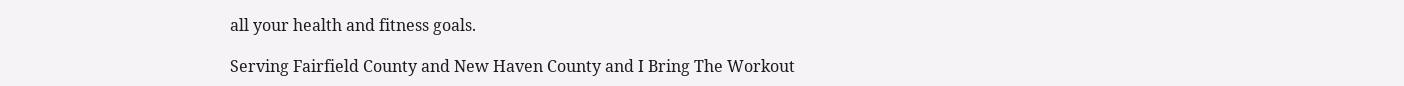all your health and fitness goals.

Serving Fairfield County and New Haven County and I Bring The Workout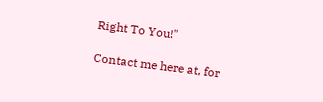Right To You!"

Contact me here at, for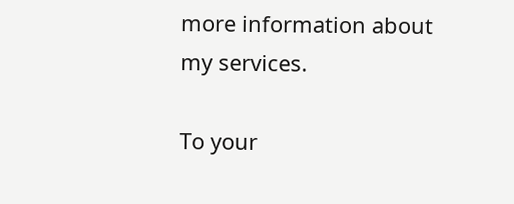more information about my services.

To your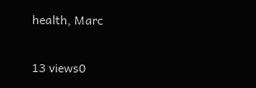health, Marc

13 views0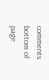comments
bottom of page